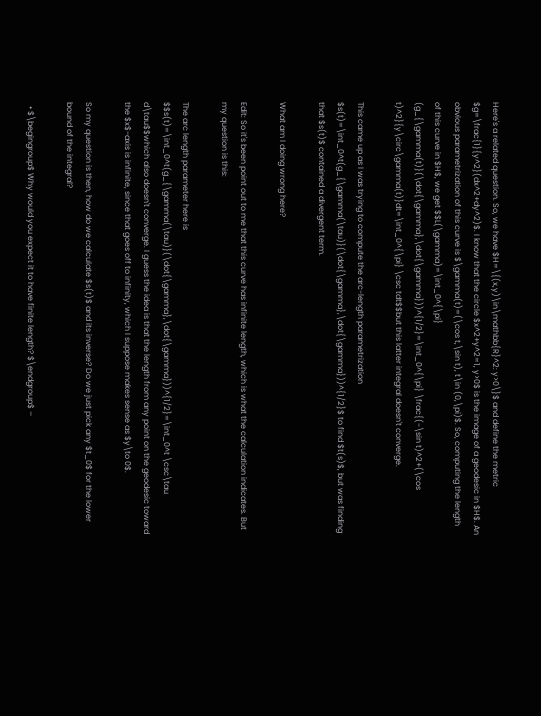Here's a related question. So, we have $H=\{(x,y)\in\mathbb{R}^2: y>0\}$ and define the metric $g=\frac{1}{y^2}(dx^2+dy^2)$. I know that the circle $x^2+y^2=1, y>0$ is the image of a geodesic in $H$. An obvious parametrization of this curve is $\gamma(t)=(\cos t,\sin t), t\in (0,\pi)$. So, computing the length of this curve in $H$, we get $$L(\gamma)=\int_0^{\pi} (g_{\gamma(t)}(\dot{\gamma},\dot{\gamma}))^{1/2}=\int_0^{\pi} \frac{(-\sin t)^2+(\cos t)^2}{y\circ\gamma(t)}dt=\int_0^{\pi} \csc tdt$$but this latter integral doesn't converge.

This came up as I was trying to compute the arc-length parametrization $s(t)=\int_0^t(g_{\gamma(\tau)}(\dot{\gamma},\dot{\gamma}))^{1/2}$ to find $t(s)$, but was finding that $s(t)$ contained a divergent term.

What am I doing wrong here?

Edit: So it's been point out to me that this curve has infinite length, which is what the calculation indicates. But my question is this:

The arc length parameter here is $$s(t)=\int_0^t(g_{\gamma(\tau)}(\dot{\gamma},\dot{\gamma}))^{1/2}=\int_0^t \csc\tau d\tau$$which also doesn't converge. I guess the idea is that the length from any point on the geodesic toward the $x$-axis is infinite, since that goes off to infinity, which I suppose makes sense as $y\to 0$.

So my question is then, how do we calculate $s(t)$ and its inverse? Do we just pick any $t_0$ for the lower bound of the integral?

  • $\begingroup$ Why would you expect it to have finite length? $\endgroup$ –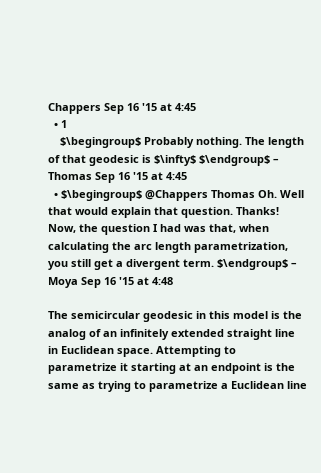Chappers Sep 16 '15 at 4:45
  • 1
    $\begingroup$ Probably nothing. The length of that geodesic is $\infty$ $\endgroup$ – Thomas Sep 16 '15 at 4:45
  • $\begingroup$ @Chappers Thomas Oh. Well that would explain that question. Thanks! Now, the question I had was that, when calculating the arc length parametrization, you still get a divergent term. $\endgroup$ – Moya Sep 16 '15 at 4:48

The semicircular geodesic in this model is the analog of an infinitely extended straight line in Euclidean space. Attempting to parametrize it starting at an endpoint is the same as trying to parametrize a Euclidean line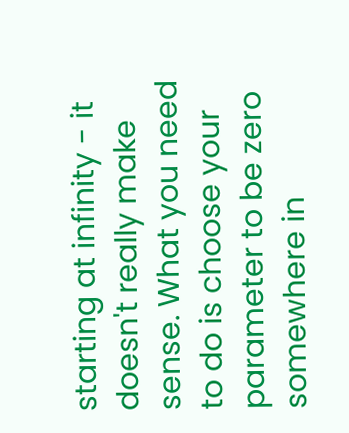starting at infinity - it doesn't really make sense. What you need to do is choose your parameter to be zero somewhere in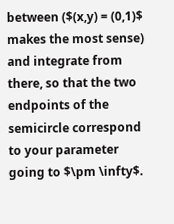between ($(x,y) = (0,1)$ makes the most sense) and integrate from there, so that the two endpoints of the semicircle correspond to your parameter going to $\pm \infty$.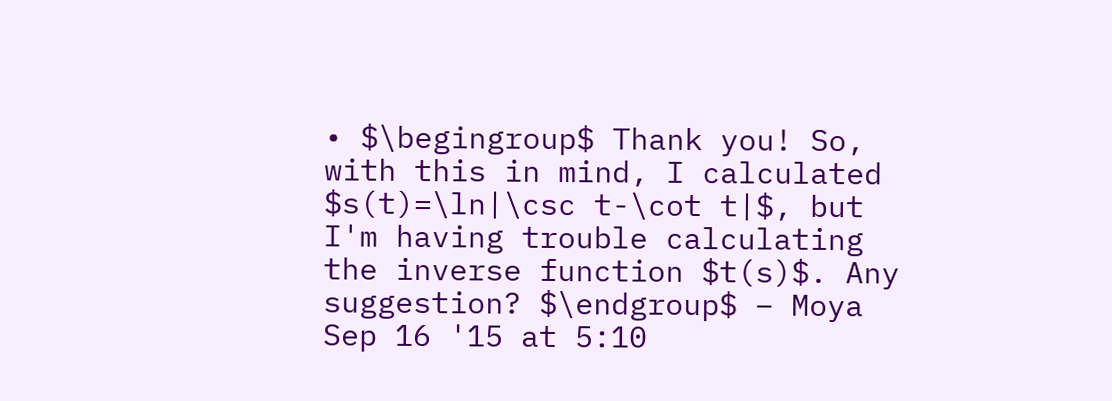• $\begingroup$ Thank you! So, with this in mind, I calculated $s(t)=\ln|\csc t-\cot t|$, but I'm having trouble calculating the inverse function $t(s)$. Any suggestion? $\endgroup$ – Moya Sep 16 '15 at 5:10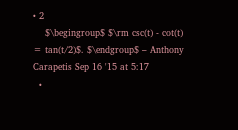• 2
    $\begingroup$ $\rm csc(t) - cot(t) = tan(t/2)$. $\endgroup$ – Anthony Carapetis Sep 16 '15 at 5:17
  •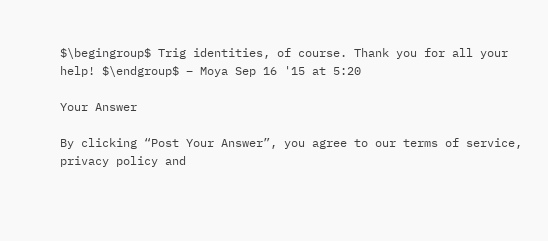$\begingroup$ Trig identities, of course. Thank you for all your help! $\endgroup$ – Moya Sep 16 '15 at 5:20

Your Answer

By clicking “Post Your Answer”, you agree to our terms of service, privacy policy and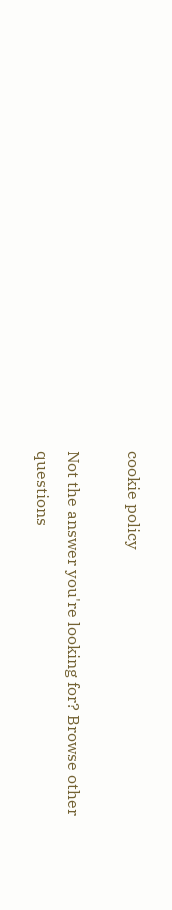cookie policy

Not the answer you're looking for? Browse other questions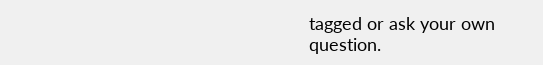tagged or ask your own question.